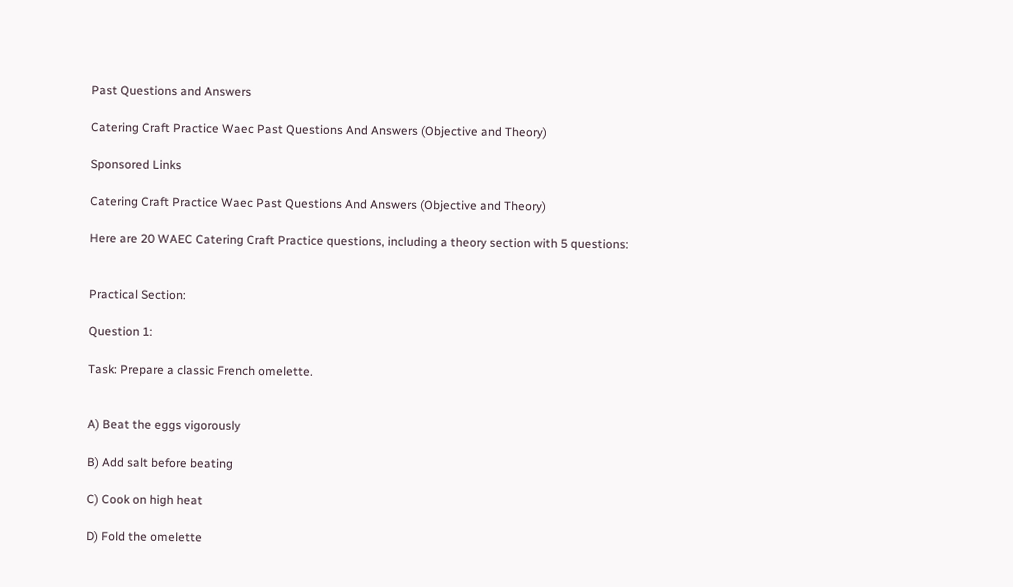Past Questions and Answers

Catering Craft Practice Waec Past Questions And Answers (Objective and Theory)

Sponsored Links

Catering Craft Practice Waec Past Questions And Answers (Objective and Theory)

Here are 20 WAEC Catering Craft Practice questions, including a theory section with 5 questions:


Practical Section:

Question 1:

Task: Prepare a classic French omelette.


A) Beat the eggs vigorously

B) Add salt before beating

C) Cook on high heat

D) Fold the omelette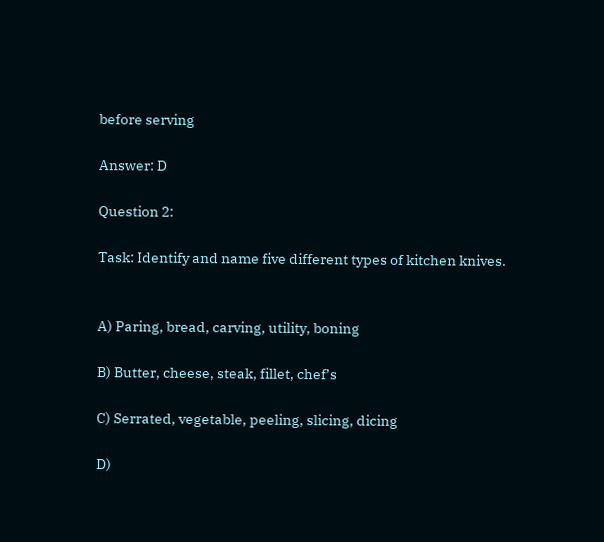before serving

Answer: D

Question 2:

Task: Identify and name five different types of kitchen knives.


A) Paring, bread, carving, utility, boning

B) Butter, cheese, steak, fillet, chef’s

C) Serrated, vegetable, peeling, slicing, dicing

D)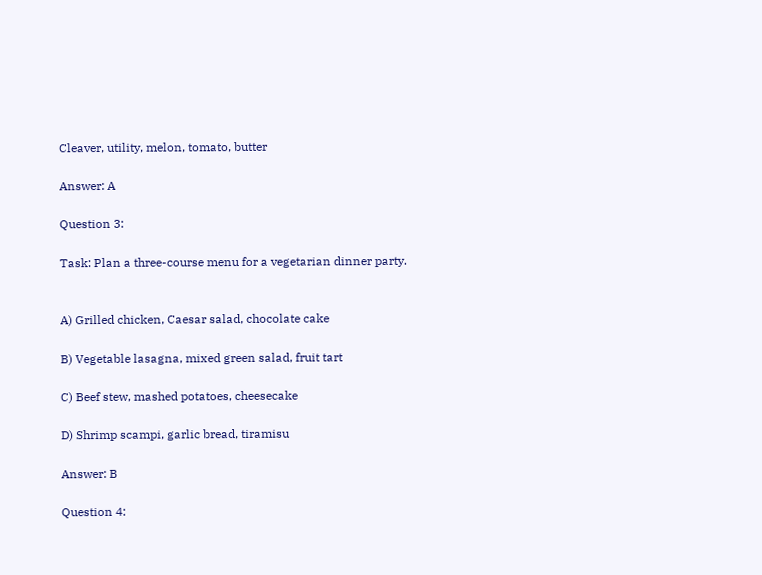Cleaver, utility, melon, tomato, butter

Answer: A

Question 3:

Task: Plan a three-course menu for a vegetarian dinner party.


A) Grilled chicken, Caesar salad, chocolate cake

B) Vegetable lasagna, mixed green salad, fruit tart

C) Beef stew, mashed potatoes, cheesecake

D) Shrimp scampi, garlic bread, tiramisu

Answer: B

Question 4: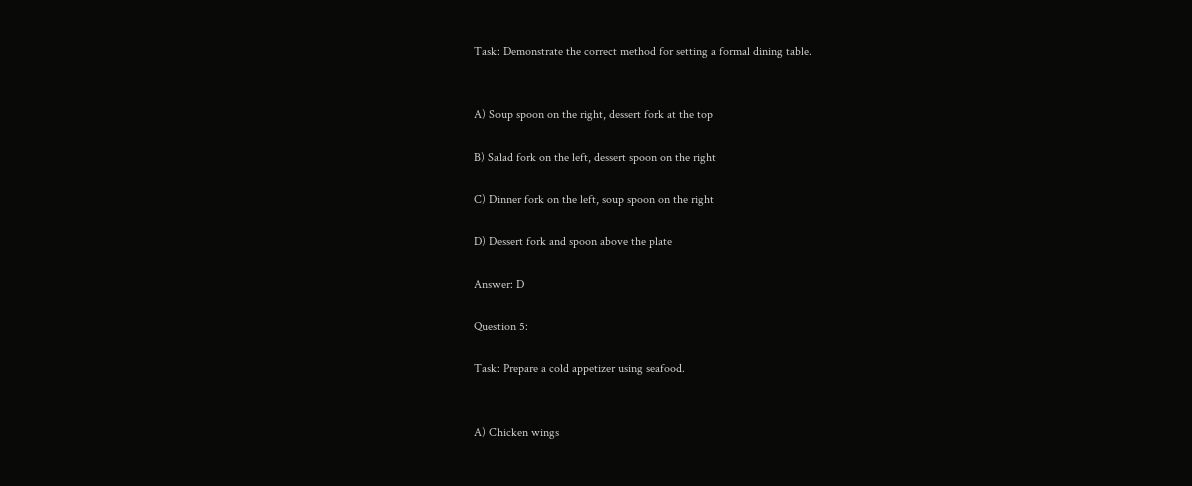Task: Demonstrate the correct method for setting a formal dining table.


A) Soup spoon on the right, dessert fork at the top

B) Salad fork on the left, dessert spoon on the right

C) Dinner fork on the left, soup spoon on the right

D) Dessert fork and spoon above the plate

Answer: D

Question 5:

Task: Prepare a cold appetizer using seafood.


A) Chicken wings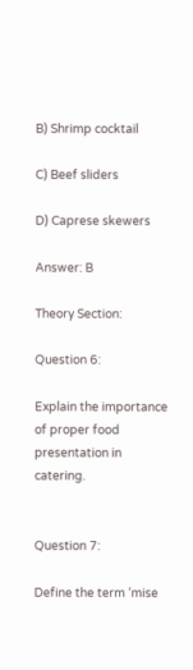B) Shrimp cocktail

C) Beef sliders

D) Caprese skewers

Answer: B

Theory Section:

Question 6:

Explain the importance of proper food presentation in catering.


Question 7:

Define the term ‘mise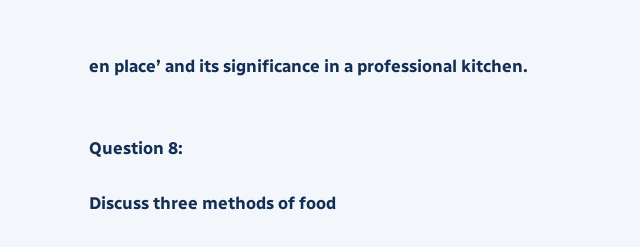en place’ and its significance in a professional kitchen.


Question 8:

Discuss three methods of food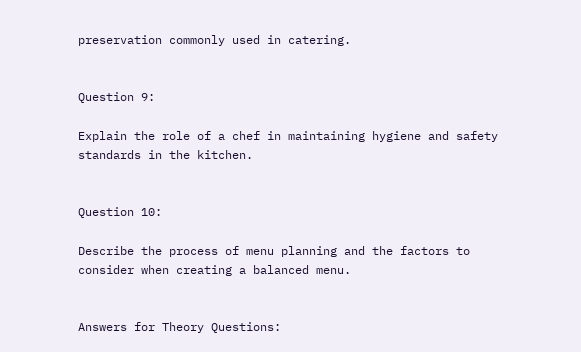preservation commonly used in catering.


Question 9:

Explain the role of a chef in maintaining hygiene and safety standards in the kitchen.


Question 10:

Describe the process of menu planning and the factors to consider when creating a balanced menu.


Answers for Theory Questions: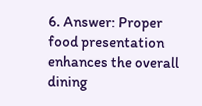6. Answer: Proper food presentation enhances the overall dining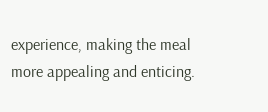experience, making the meal more appealing and enticing.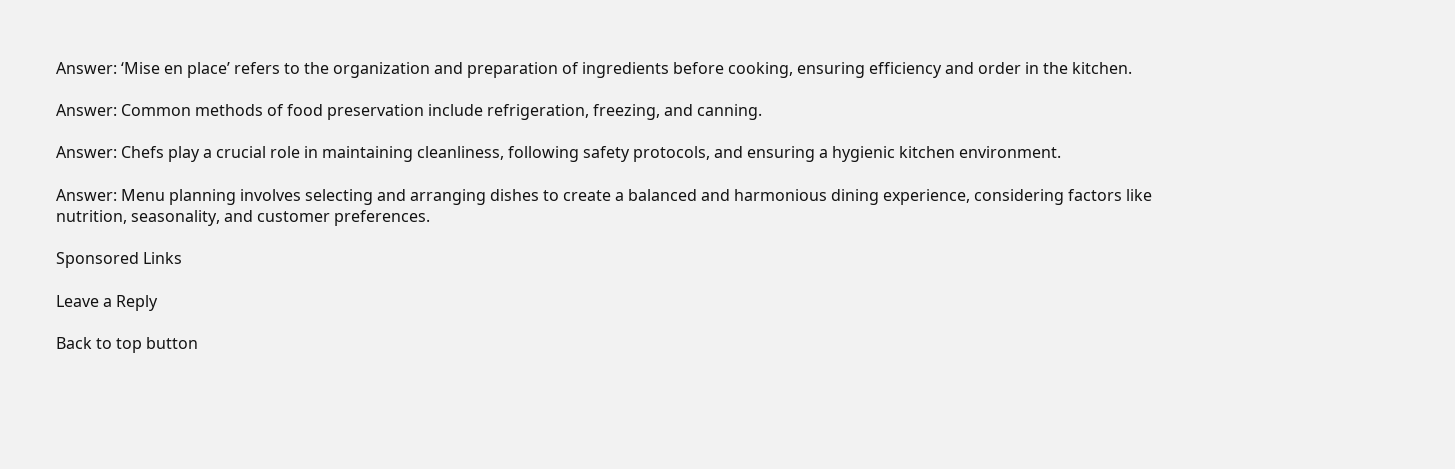Answer: ‘Mise en place’ refers to the organization and preparation of ingredients before cooking, ensuring efficiency and order in the kitchen.

Answer: Common methods of food preservation include refrigeration, freezing, and canning.

Answer: Chefs play a crucial role in maintaining cleanliness, following safety protocols, and ensuring a hygienic kitchen environment.

Answer: Menu planning involves selecting and arranging dishes to create a balanced and harmonious dining experience, considering factors like nutrition, seasonality, and customer preferences.

Sponsored Links

Leave a Reply

Back to top button